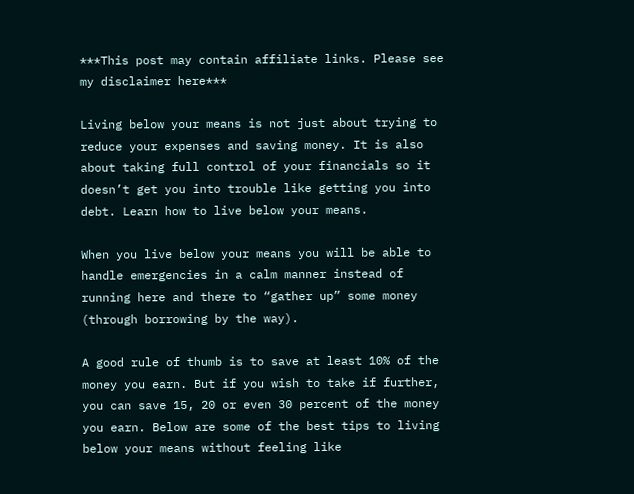***This post may contain affiliate links. Please see my disclaimer here***

Living below your means is not just about trying to reduce your expenses and saving money. It is also about taking full control of your financials so it doesn’t get you into trouble like getting you into debt. Learn how to live below your means.

When you live below your means you will be able to handle emergencies in a calm manner instead of running here and there to “gather up” some money (through borrowing by the way).

A good rule of thumb is to save at least 10% of the money you earn. But if you wish to take if further, you can save 15, 20 or even 30 percent of the money you earn. Below are some of the best tips to living below your means without feeling like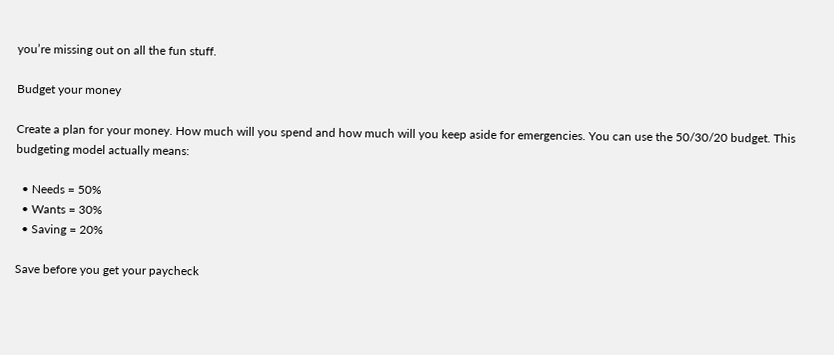you’re missing out on all the fun stuff.

Budget your money

Create a plan for your money. How much will you spend and how much will you keep aside for emergencies. You can use the 50/30/20 budget. This budgeting model actually means:

  • Needs = 50%
  • Wants = 30%
  • Saving = 20%

Save before you get your paycheck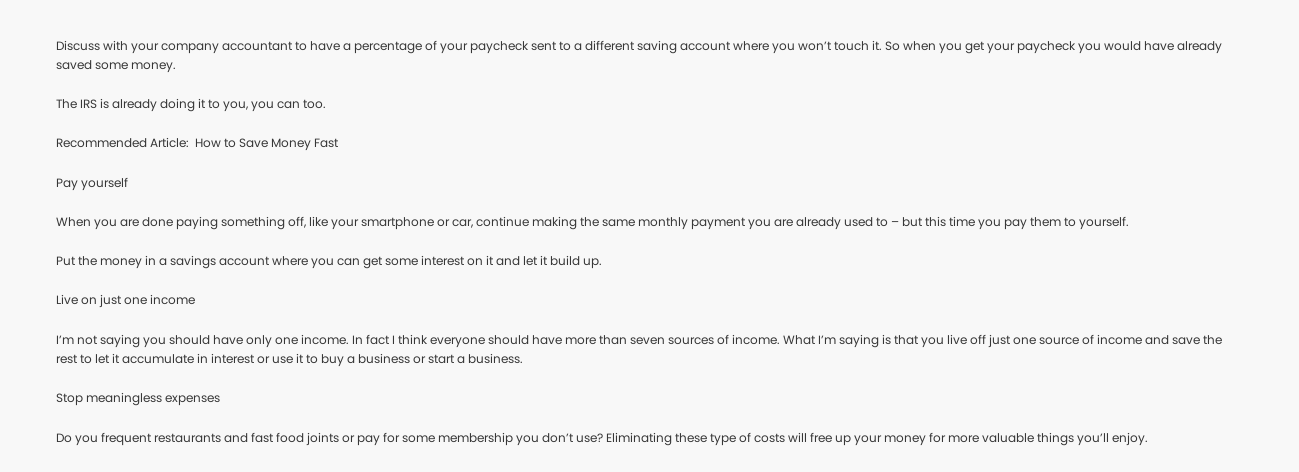Discuss with your company accountant to have a percentage of your paycheck sent to a different saving account where you won’t touch it. So when you get your paycheck you would have already saved some money.

The IRS is already doing it to you, you can too.

Recommended Article:  How to Save Money Fast

Pay yourself

When you are done paying something off, like your smartphone or car, continue making the same monthly payment you are already used to – but this time you pay them to yourself.

Put the money in a savings account where you can get some interest on it and let it build up.

Live on just one income

I’m not saying you should have only one income. In fact I think everyone should have more than seven sources of income. What I’m saying is that you live off just one source of income and save the rest to let it accumulate in interest or use it to buy a business or start a business.

Stop meaningless expenses

Do you frequent restaurants and fast food joints or pay for some membership you don’t use? Eliminating these type of costs will free up your money for more valuable things you’ll enjoy.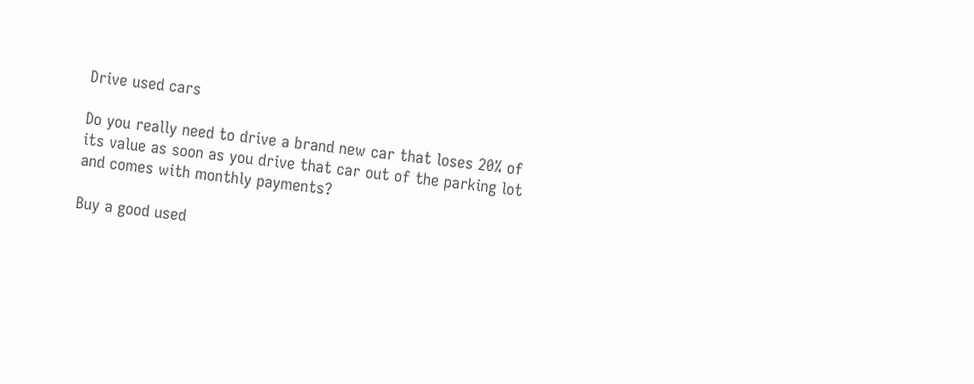Drive used cars

Do you really need to drive a brand new car that loses 20% of its value as soon as you drive that car out of the parking lot and comes with monthly payments?

Buy a good used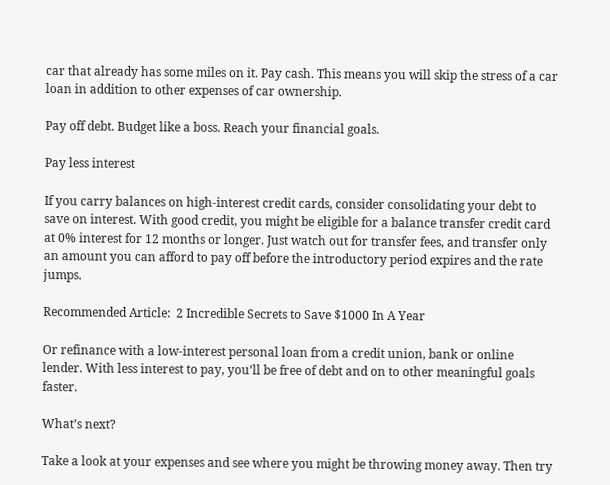car that already has some miles on it. Pay cash. This means you will skip the stress of a car loan in addition to other expenses of car ownership.

Pay off debt. Budget like a boss. Reach your financial goals.

Pay less interest

If you carry balances on high-interest credit cards, consider consolidating your debt to save on interest. With good credit, you might be eligible for a balance transfer credit card at 0% interest for 12 months or longer. Just watch out for transfer fees, and transfer only an amount you can afford to pay off before the introductory period expires and the rate jumps.

Recommended Article:  2 Incredible Secrets to Save $1000 In A Year

Or refinance with a low-interest personal loan from a credit union, bank or online lender. With less interest to pay, you’ll be free of debt and on to other meaningful goals faster.

What’s next?

Take a look at your expenses and see where you might be throwing money away. Then try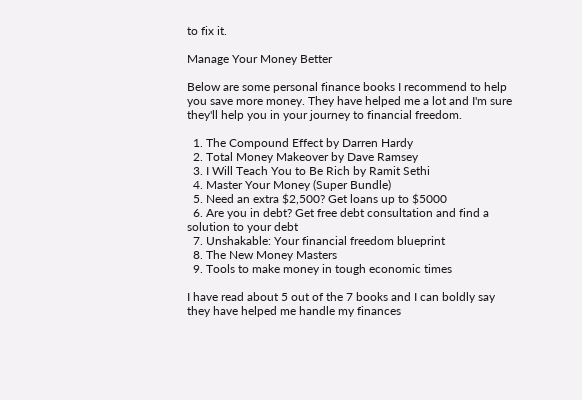to fix it.

Manage Your Money Better

Below are some personal finance books I recommend to help you save more money. They have helped me a lot and I'm sure they'll help you in your journey to financial freedom.

  1. The Compound Effect by Darren Hardy
  2. Total Money Makeover by Dave Ramsey
  3. I Will Teach You to Be Rich by Ramit Sethi
  4. Master Your Money (Super Bundle)
  5. Need an extra $2,500? Get loans up to $5000
  6. Are you in debt? Get free debt consultation and find a solution to your debt
  7. Unshakable: Your financial freedom blueprint
  8. The New Money Masters
  9. Tools to make money in tough economic times

I have read about 5 out of the 7 books and I can boldly say they have helped me handle my finances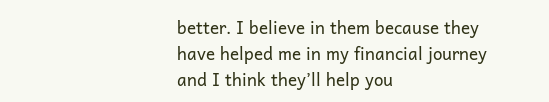better. I believe in them because they have helped me in my financial journey and I think they’ll help you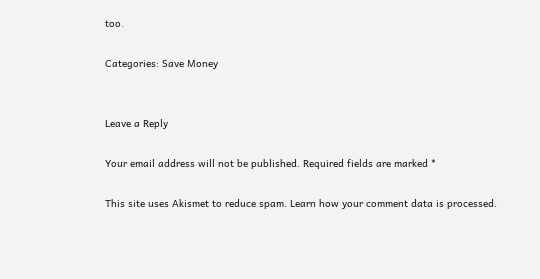too.

Categories: Save Money


Leave a Reply

Your email address will not be published. Required fields are marked *

This site uses Akismet to reduce spam. Learn how your comment data is processed.